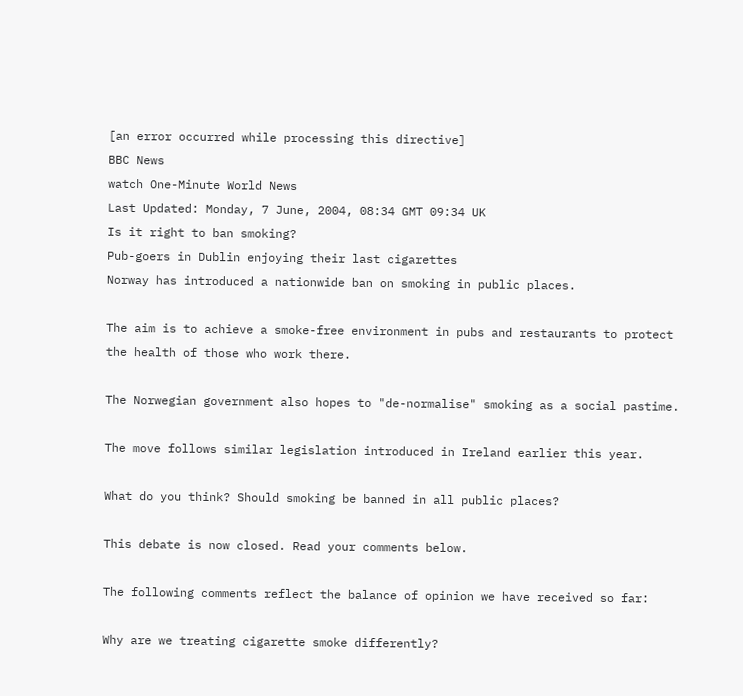[an error occurred while processing this directive]
BBC News
watch One-Minute World News
Last Updated: Monday, 7 June, 2004, 08:34 GMT 09:34 UK
Is it right to ban smoking?
Pub-goers in Dublin enjoying their last cigarettes
Norway has introduced a nationwide ban on smoking in public places.

The aim is to achieve a smoke-free environment in pubs and restaurants to protect the health of those who work there.

The Norwegian government also hopes to "de-normalise" smoking as a social pastime.

The move follows similar legislation introduced in Ireland earlier this year.

What do you think? Should smoking be banned in all public places?

This debate is now closed. Read your comments below.

The following comments reflect the balance of opinion we have received so far:

Why are we treating cigarette smoke differently?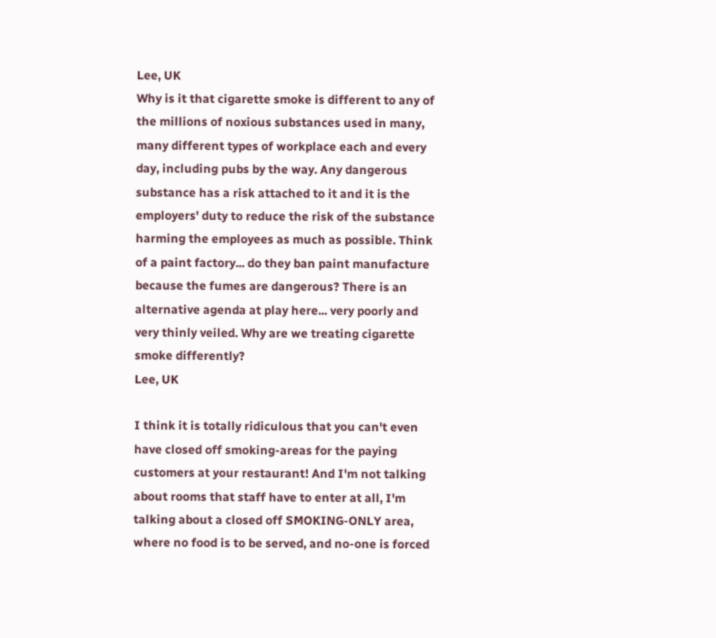Lee, UK
Why is it that cigarette smoke is different to any of the millions of noxious substances used in many, many different types of workplace each and every day, including pubs by the way. Any dangerous substance has a risk attached to it and it is the employers' duty to reduce the risk of the substance harming the employees as much as possible. Think of a paint factory... do they ban paint manufacture because the fumes are dangerous? There is an alternative agenda at play here... very poorly and very thinly veiled. Why are we treating cigarette smoke differently?
Lee, UK

I think it is totally ridiculous that you can't even have closed off smoking-areas for the paying customers at your restaurant! And I'm not talking about rooms that staff have to enter at all, I'm talking about a closed off SMOKING-ONLY area, where no food is to be served, and no-one is forced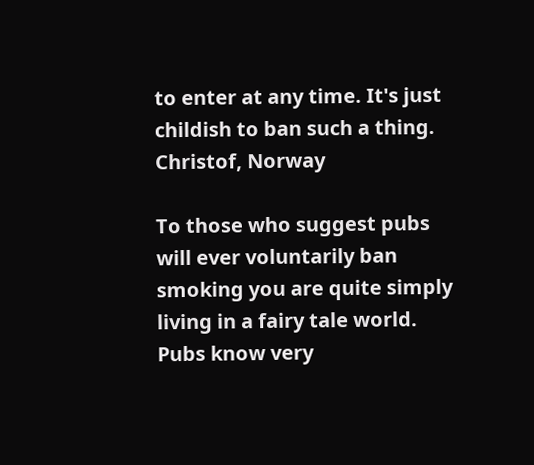to enter at any time. It's just childish to ban such a thing.
Christof, Norway

To those who suggest pubs will ever voluntarily ban smoking you are quite simply living in a fairy tale world. Pubs know very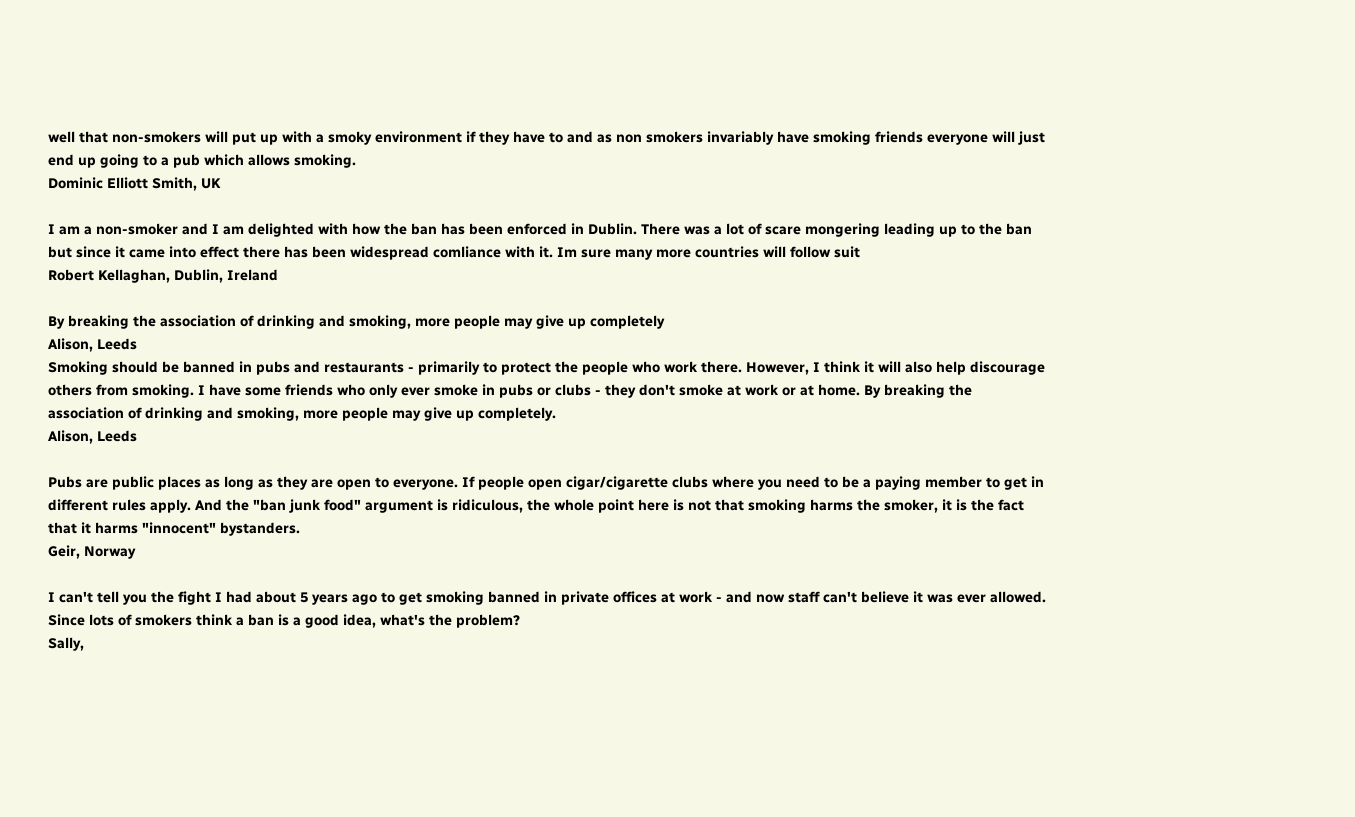well that non-smokers will put up with a smoky environment if they have to and as non smokers invariably have smoking friends everyone will just end up going to a pub which allows smoking.
Dominic Elliott Smith, UK

I am a non-smoker and I am delighted with how the ban has been enforced in Dublin. There was a lot of scare mongering leading up to the ban but since it came into effect there has been widespread comliance with it. Im sure many more countries will follow suit
Robert Kellaghan, Dublin, Ireland

By breaking the association of drinking and smoking, more people may give up completely
Alison, Leeds
Smoking should be banned in pubs and restaurants - primarily to protect the people who work there. However, I think it will also help discourage others from smoking. I have some friends who only ever smoke in pubs or clubs - they don't smoke at work or at home. By breaking the association of drinking and smoking, more people may give up completely.
Alison, Leeds

Pubs are public places as long as they are open to everyone. If people open cigar/cigarette clubs where you need to be a paying member to get in different rules apply. And the "ban junk food" argument is ridiculous, the whole point here is not that smoking harms the smoker, it is the fact that it harms "innocent" bystanders.
Geir, Norway

I can't tell you the fight I had about 5 years ago to get smoking banned in private offices at work - and now staff can't believe it was ever allowed. Since lots of smokers think a ban is a good idea, what's the problem?
Sally,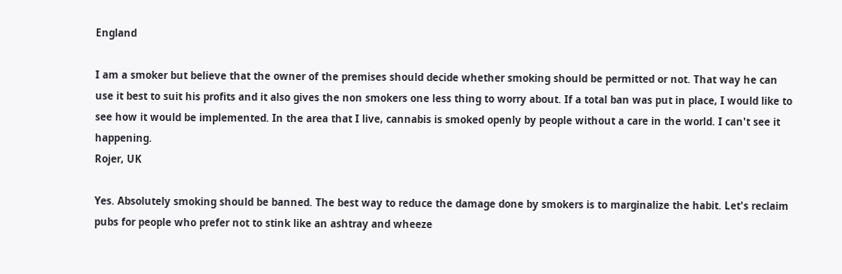England

I am a smoker but believe that the owner of the premises should decide whether smoking should be permitted or not. That way he can use it best to suit his profits and it also gives the non smokers one less thing to worry about. If a total ban was put in place, I would like to see how it would be implemented. In the area that I live, cannabis is smoked openly by people without a care in the world. I can't see it happening.
Rojer, UK

Yes. Absolutely smoking should be banned. The best way to reduce the damage done by smokers is to marginalize the habit. Let's reclaim pubs for people who prefer not to stink like an ashtray and wheeze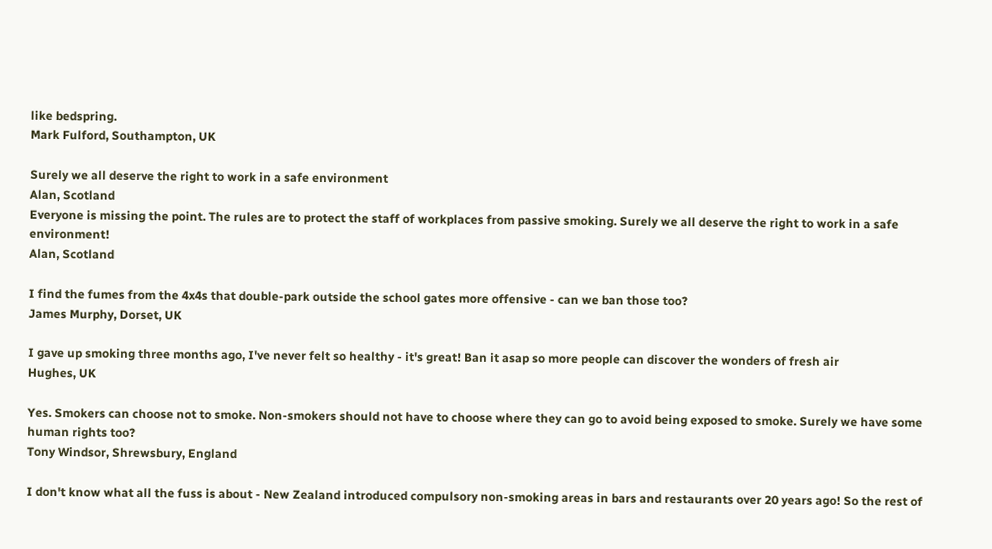like bedspring.
Mark Fulford, Southampton, UK

Surely we all deserve the right to work in a safe environment
Alan, Scotland
Everyone is missing the point. The rules are to protect the staff of workplaces from passive smoking. Surely we all deserve the right to work in a safe environment!
Alan, Scotland

I find the fumes from the 4x4s that double-park outside the school gates more offensive - can we ban those too?
James Murphy, Dorset, UK

I gave up smoking three months ago, I've never felt so healthy - it's great! Ban it asap so more people can discover the wonders of fresh air
Hughes, UK

Yes. Smokers can choose not to smoke. Non-smokers should not have to choose where they can go to avoid being exposed to smoke. Surely we have some human rights too?
Tony Windsor, Shrewsbury, England

I don't know what all the fuss is about - New Zealand introduced compulsory non-smoking areas in bars and restaurants over 20 years ago! So the rest of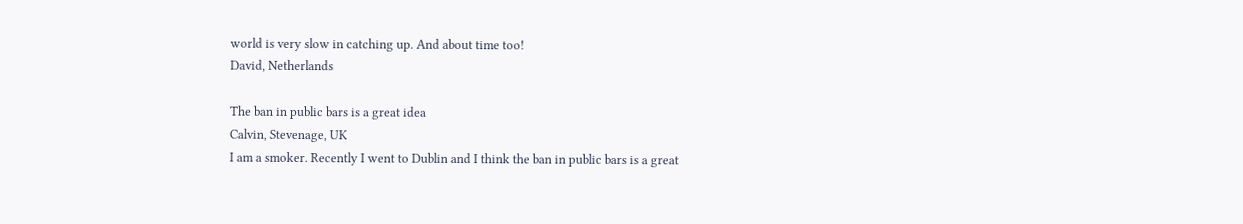world is very slow in catching up. And about time too!
David, Netherlands

The ban in public bars is a great idea
Calvin, Stevenage, UK
I am a smoker. Recently I went to Dublin and I think the ban in public bars is a great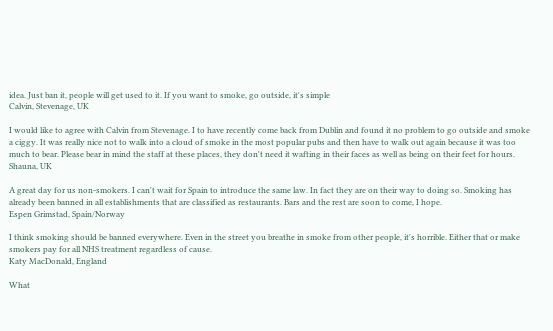idea. Just ban it, people will get used to it. If you want to smoke, go outside, it's simple
Calvin, Stevenage, UK

I would like to agree with Calvin from Stevenage. I to have recently come back from Dublin and found it no problem to go outside and smoke a ciggy. It was really nice not to walk into a cloud of smoke in the most popular pubs and then have to walk out again because it was too much to bear. Please bear in mind the staff at these places, they don't need it wafting in their faces as well as being on their feet for hours.
Shauna, UK

A great day for us non-smokers. I can't wait for Spain to introduce the same law. In fact they are on their way to doing so. Smoking has already been banned in all establishments that are classified as restaurants. Bars and the rest are soon to come, I hope.
Espen Grimstad, Spain/Norway

I think smoking should be banned everywhere. Even in the street you breathe in smoke from other people, it's horrible. Either that or make smokers pay for all NHS treatment regardless of cause.
Katy MacDonald, England

What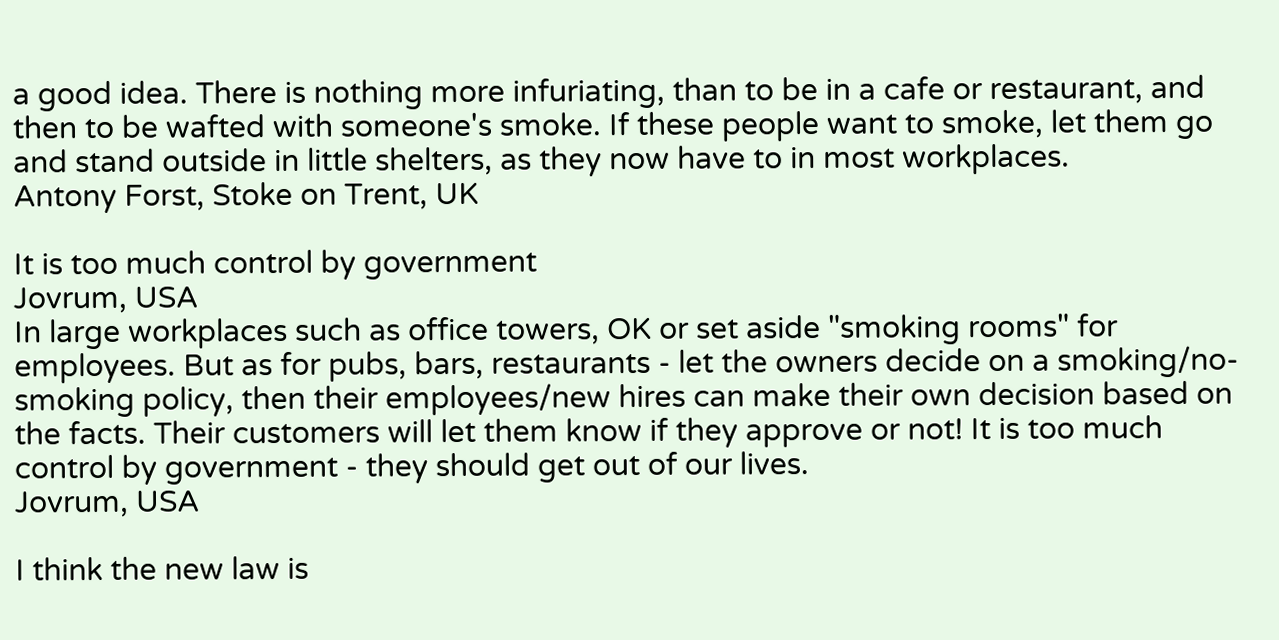a good idea. There is nothing more infuriating, than to be in a cafe or restaurant, and then to be wafted with someone's smoke. If these people want to smoke, let them go and stand outside in little shelters, as they now have to in most workplaces.
Antony Forst, Stoke on Trent, UK

It is too much control by government
Jovrum, USA
In large workplaces such as office towers, OK or set aside "smoking rooms" for employees. But as for pubs, bars, restaurants - let the owners decide on a smoking/no-smoking policy, then their employees/new hires can make their own decision based on the facts. Their customers will let them know if they approve or not! It is too much control by government - they should get out of our lives.
Jovrum, USA

I think the new law is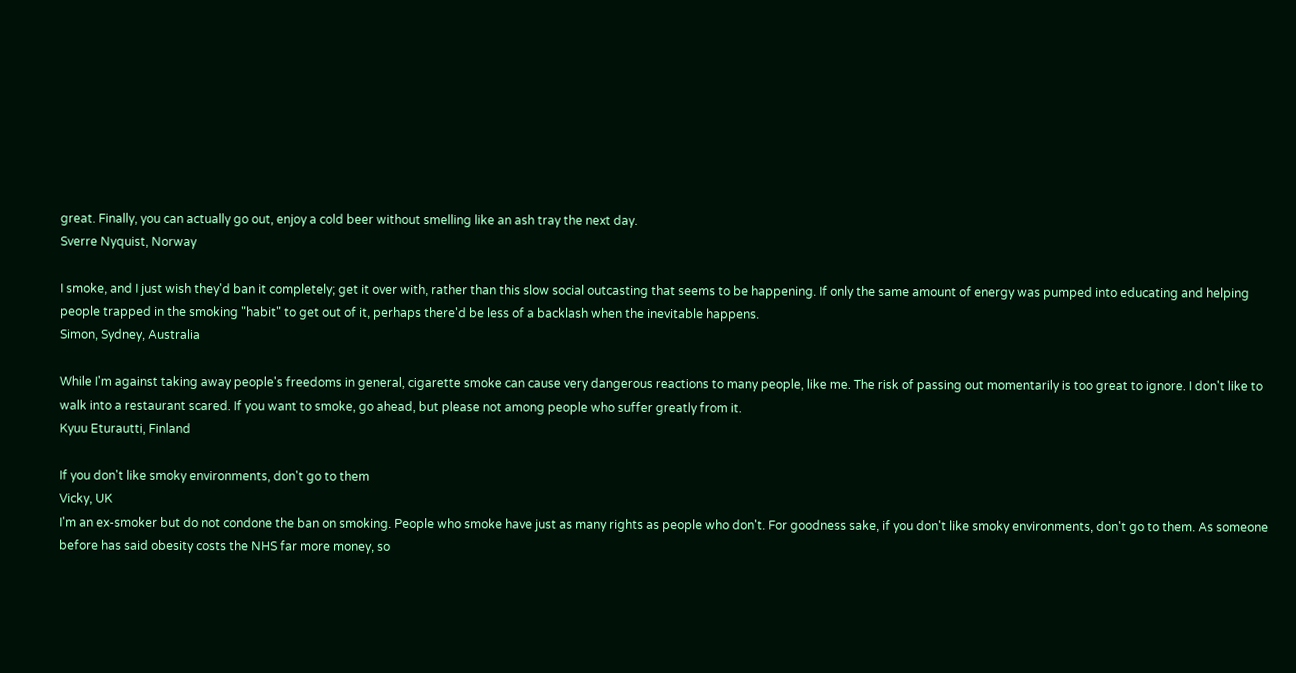great. Finally, you can actually go out, enjoy a cold beer without smelling like an ash tray the next day.
Sverre Nyquist, Norway

I smoke, and I just wish they'd ban it completely; get it over with, rather than this slow social outcasting that seems to be happening. If only the same amount of energy was pumped into educating and helping people trapped in the smoking "habit" to get out of it, perhaps there'd be less of a backlash when the inevitable happens.
Simon, Sydney, Australia

While I'm against taking away people's freedoms in general, cigarette smoke can cause very dangerous reactions to many people, like me. The risk of passing out momentarily is too great to ignore. I don't like to walk into a restaurant scared. If you want to smoke, go ahead, but please not among people who suffer greatly from it.
Kyuu Eturautti, Finland

If you don't like smoky environments, don't go to them
Vicky, UK
I'm an ex-smoker but do not condone the ban on smoking. People who smoke have just as many rights as people who don't. For goodness sake, if you don't like smoky environments, don't go to them. As someone before has said obesity costs the NHS far more money, so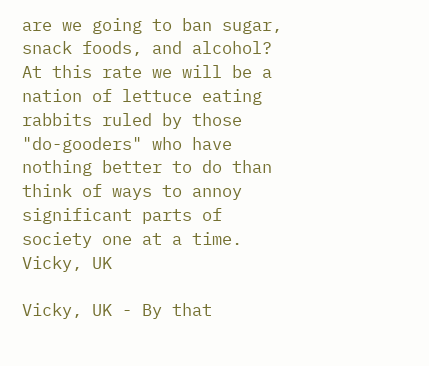are we going to ban sugar, snack foods, and alcohol? At this rate we will be a nation of lettuce eating rabbits ruled by those "do-gooders" who have nothing better to do than think of ways to annoy significant parts of society one at a time.
Vicky, UK

Vicky, UK - By that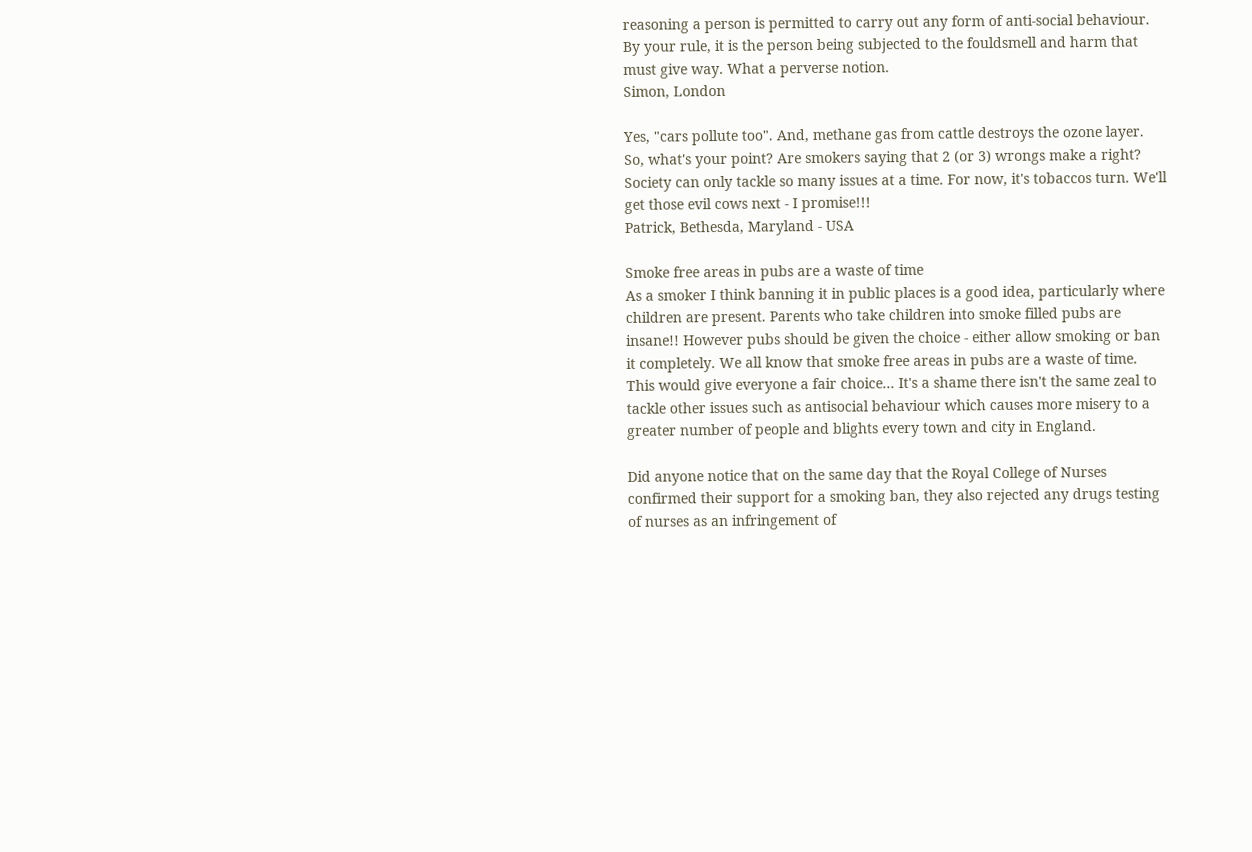reasoning a person is permitted to carry out any form of anti-social behaviour. By your rule, it is the person being subjected to the fouldsmell and harm that must give way. What a perverse notion.
Simon, London

Yes, "cars pollute too". And, methane gas from cattle destroys the ozone layer. So, what's your point? Are smokers saying that 2 (or 3) wrongs make a right? Society can only tackle so many issues at a time. For now, it's tobaccos turn. We'll get those evil cows next - I promise!!!
Patrick, Bethesda, Maryland - USA

Smoke free areas in pubs are a waste of time
As a smoker I think banning it in public places is a good idea, particularly where children are present. Parents who take children into smoke filled pubs are insane!! However pubs should be given the choice - either allow smoking or ban it completely. We all know that smoke free areas in pubs are a waste of time. This would give everyone a fair choice... It's a shame there isn't the same zeal to tackle other issues such as antisocial behaviour which causes more misery to a greater number of people and blights every town and city in England.

Did anyone notice that on the same day that the Royal College of Nurses confirmed their support for a smoking ban, they also rejected any drugs testing of nurses as an infringement of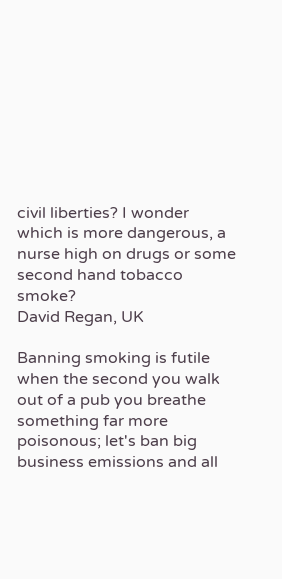civil liberties? I wonder which is more dangerous, a nurse high on drugs or some second hand tobacco smoke?
David Regan, UK

Banning smoking is futile when the second you walk out of a pub you breathe something far more poisonous; let's ban big business emissions and all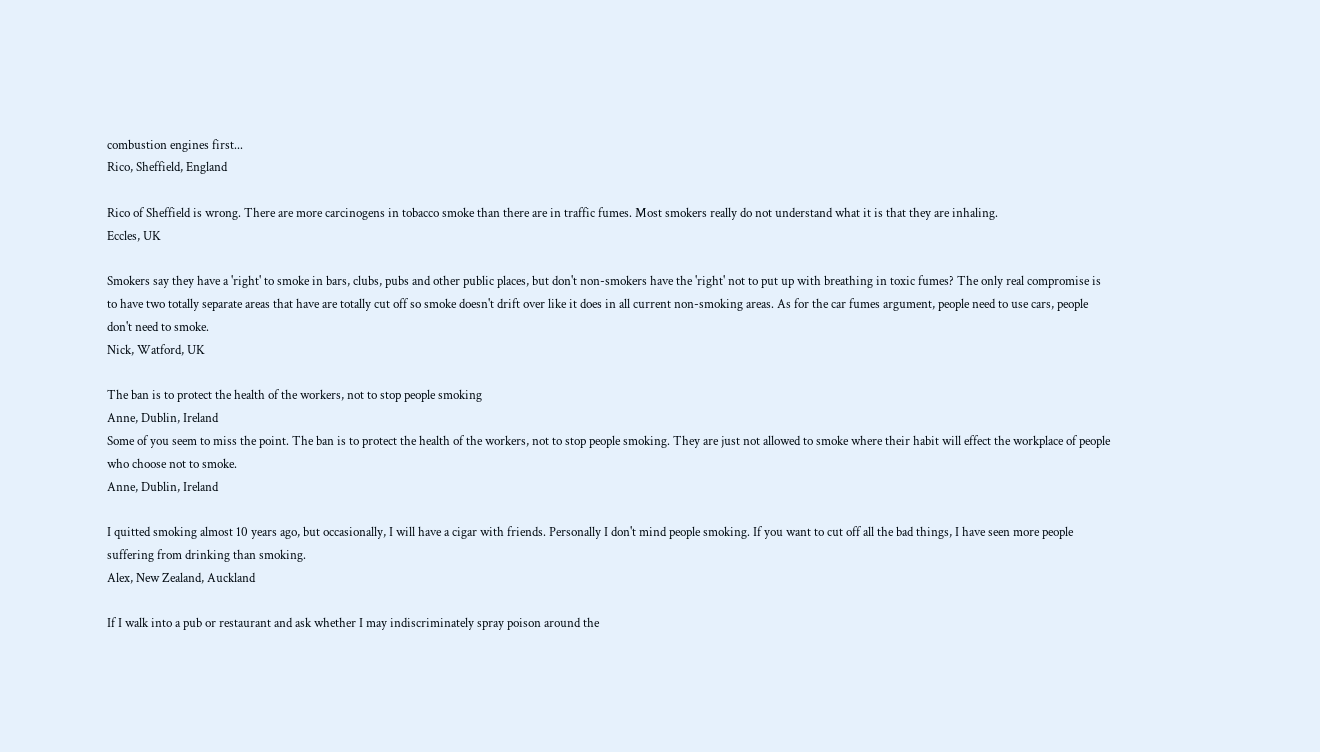combustion engines first...
Rico, Sheffield, England

Rico of Sheffield is wrong. There are more carcinogens in tobacco smoke than there are in traffic fumes. Most smokers really do not understand what it is that they are inhaling.
Eccles, UK

Smokers say they have a 'right' to smoke in bars, clubs, pubs and other public places, but don't non-smokers have the 'right' not to put up with breathing in toxic fumes? The only real compromise is to have two totally separate areas that have are totally cut off so smoke doesn't drift over like it does in all current non-smoking areas. As for the car fumes argument, people need to use cars, people don't need to smoke.
Nick, Watford, UK

The ban is to protect the health of the workers, not to stop people smoking
Anne, Dublin, Ireland
Some of you seem to miss the point. The ban is to protect the health of the workers, not to stop people smoking. They are just not allowed to smoke where their habit will effect the workplace of people who choose not to smoke.
Anne, Dublin, Ireland

I quitted smoking almost 10 years ago, but occasionally, I will have a cigar with friends. Personally I don't mind people smoking. If you want to cut off all the bad things, I have seen more people suffering from drinking than smoking.
Alex, New Zealand, Auckland

If I walk into a pub or restaurant and ask whether I may indiscriminately spray poison around the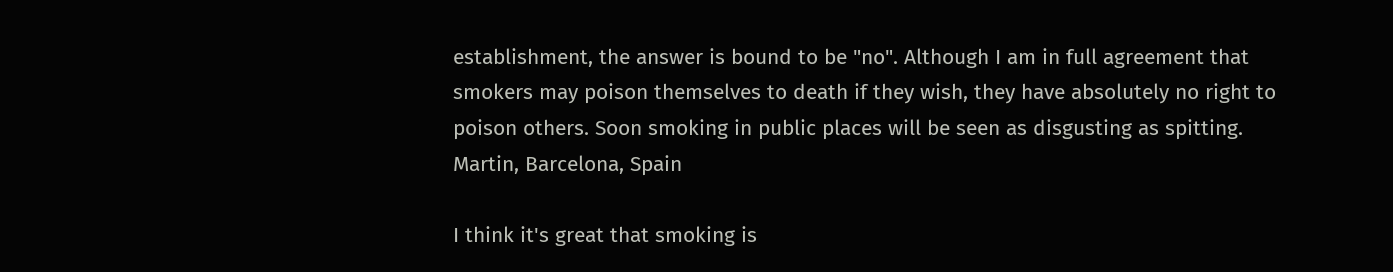establishment, the answer is bound to be "no". Although I am in full agreement that smokers may poison themselves to death if they wish, they have absolutely no right to poison others. Soon smoking in public places will be seen as disgusting as spitting.
Martin, Barcelona, Spain

I think it's great that smoking is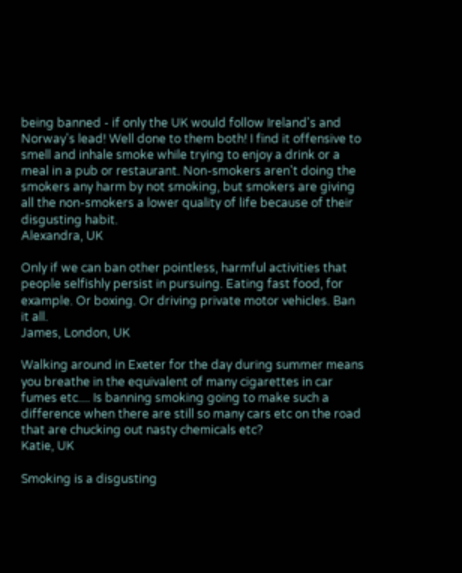being banned - if only the UK would follow Ireland's and Norway's lead! Well done to them both! I find it offensive to smell and inhale smoke while trying to enjoy a drink or a meal in a pub or restaurant. Non-smokers aren't doing the smokers any harm by not smoking, but smokers are giving all the non-smokers a lower quality of life because of their disgusting habit.
Alexandra, UK

Only if we can ban other pointless, harmful activities that people selfishly persist in pursuing. Eating fast food, for example. Or boxing. Or driving private motor vehicles. Ban it all.
James, London, UK

Walking around in Exeter for the day during summer means you breathe in the equivalent of many cigarettes in car fumes etc.... Is banning smoking going to make such a difference when there are still so many cars etc on the road that are chucking out nasty chemicals etc?
Katie, UK

Smoking is a disgusting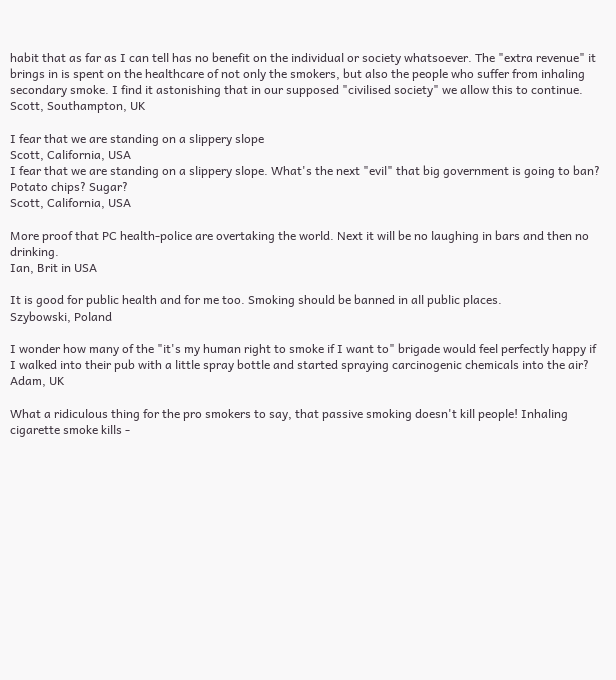habit that as far as I can tell has no benefit on the individual or society whatsoever. The "extra revenue" it brings in is spent on the healthcare of not only the smokers, but also the people who suffer from inhaling secondary smoke. I find it astonishing that in our supposed "civilised society" we allow this to continue.
Scott, Southampton, UK

I fear that we are standing on a slippery slope
Scott, California, USA
I fear that we are standing on a slippery slope. What's the next "evil" that big government is going to ban? Potato chips? Sugar?
Scott, California, USA

More proof that PC health-police are overtaking the world. Next it will be no laughing in bars and then no drinking.
Ian, Brit in USA

It is good for public health and for me too. Smoking should be banned in all public places.
Szybowski, Poland

I wonder how many of the "it's my human right to smoke if I want to" brigade would feel perfectly happy if I walked into their pub with a little spray bottle and started spraying carcinogenic chemicals into the air?
Adam, UK

What a ridiculous thing for the pro smokers to say, that passive smoking doesn't kill people! Inhaling cigarette smoke kills -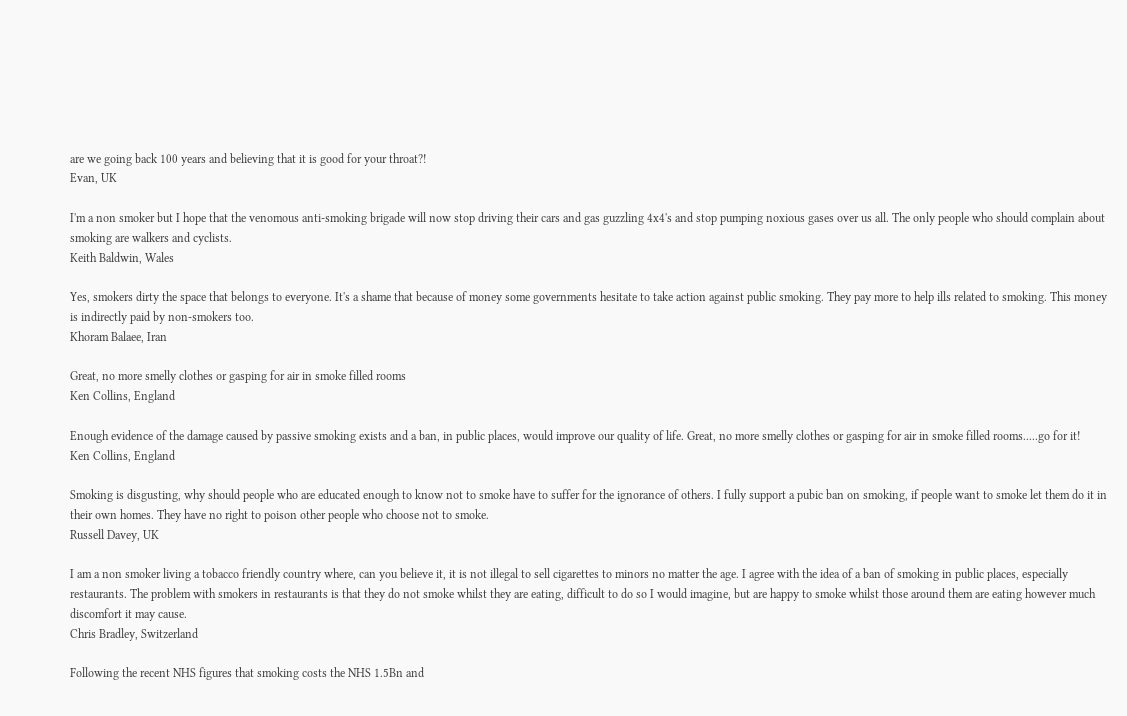are we going back 100 years and believing that it is good for your throat?!
Evan, UK

I'm a non smoker but I hope that the venomous anti-smoking brigade will now stop driving their cars and gas guzzling 4x4's and stop pumping noxious gases over us all. The only people who should complain about smoking are walkers and cyclists.
Keith Baldwin, Wales

Yes, smokers dirty the space that belongs to everyone. It's a shame that because of money some governments hesitate to take action against public smoking. They pay more to help ills related to smoking. This money is indirectly paid by non-smokers too.
Khoram Balaee, Iran

Great, no more smelly clothes or gasping for air in smoke filled rooms
Ken Collins, England

Enough evidence of the damage caused by passive smoking exists and a ban, in public places, would improve our quality of life. Great, no more smelly clothes or gasping for air in smoke filled rooms.....go for it!
Ken Collins, England

Smoking is disgusting, why should people who are educated enough to know not to smoke have to suffer for the ignorance of others. I fully support a pubic ban on smoking, if people want to smoke let them do it in their own homes. They have no right to poison other people who choose not to smoke.
Russell Davey, UK

I am a non smoker living a tobacco friendly country where, can you believe it, it is not illegal to sell cigarettes to minors no matter the age. I agree with the idea of a ban of smoking in public places, especially restaurants. The problem with smokers in restaurants is that they do not smoke whilst they are eating, difficult to do so I would imagine, but are happy to smoke whilst those around them are eating however much discomfort it may cause.
Chris Bradley, Switzerland

Following the recent NHS figures that smoking costs the NHS 1.5Bn and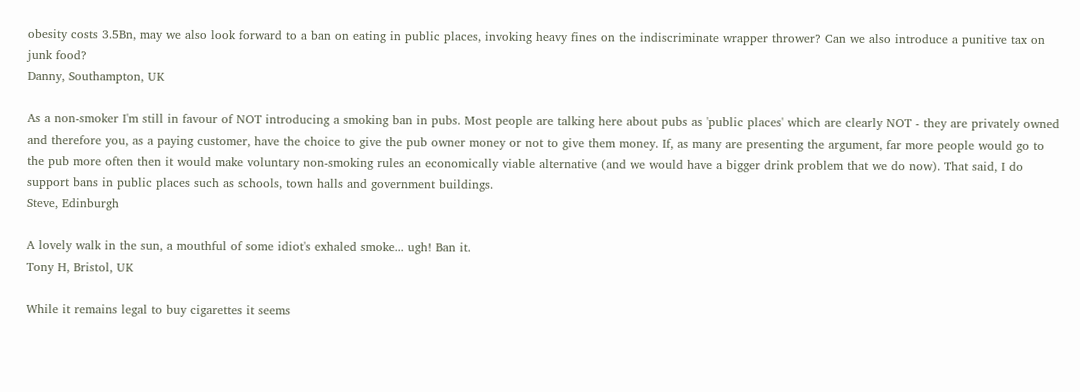obesity costs 3.5Bn, may we also look forward to a ban on eating in public places, invoking heavy fines on the indiscriminate wrapper thrower? Can we also introduce a punitive tax on junk food?
Danny, Southampton, UK

As a non-smoker I'm still in favour of NOT introducing a smoking ban in pubs. Most people are talking here about pubs as 'public places' which are clearly NOT - they are privately owned and therefore you, as a paying customer, have the choice to give the pub owner money or not to give them money. If, as many are presenting the argument, far more people would go to the pub more often then it would make voluntary non-smoking rules an economically viable alternative (and we would have a bigger drink problem that we do now). That said, I do support bans in public places such as schools, town halls and government buildings.
Steve, Edinburgh

A lovely walk in the sun, a mouthful of some idiot's exhaled smoke... ugh! Ban it.
Tony H, Bristol, UK

While it remains legal to buy cigarettes it seems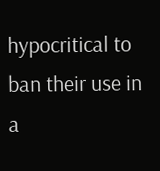hypocritical to ban their use in a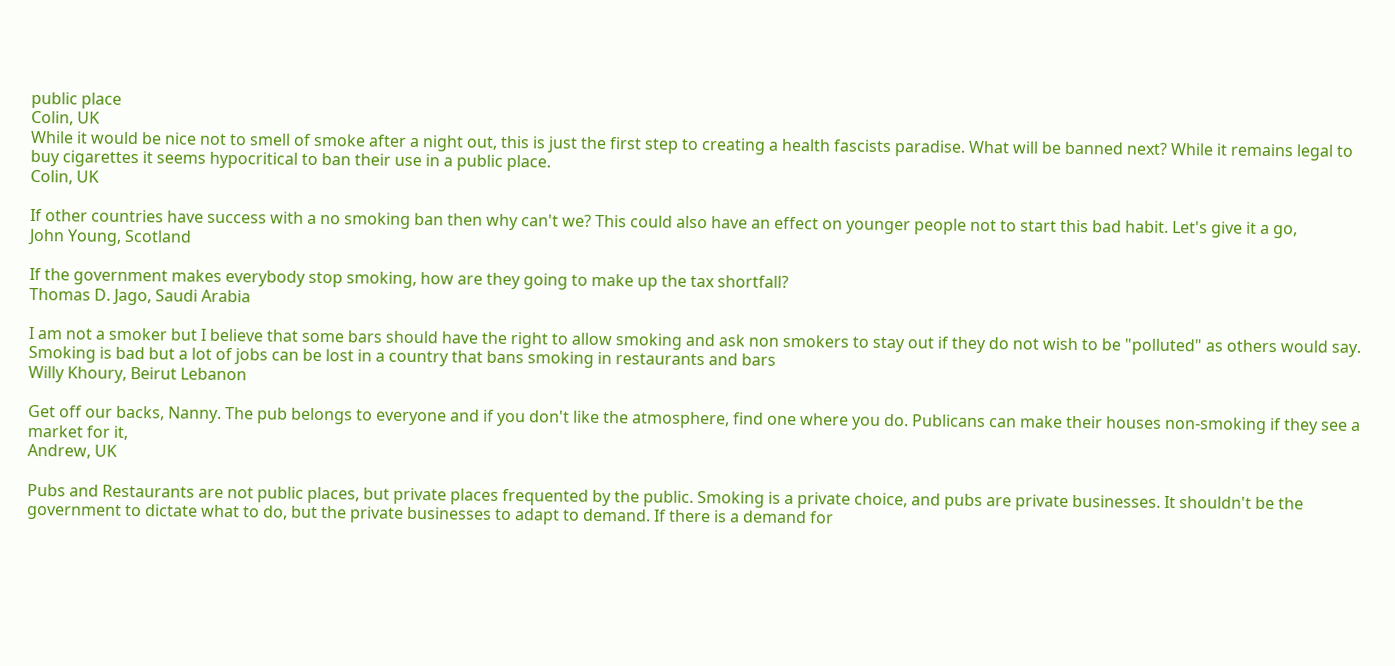public place
Colin, UK
While it would be nice not to smell of smoke after a night out, this is just the first step to creating a health fascists paradise. What will be banned next? While it remains legal to buy cigarettes it seems hypocritical to ban their use in a public place.
Colin, UK

If other countries have success with a no smoking ban then why can't we? This could also have an effect on younger people not to start this bad habit. Let's give it a go,
John Young, Scotland

If the government makes everybody stop smoking, how are they going to make up the tax shortfall?
Thomas D. Jago, Saudi Arabia

I am not a smoker but I believe that some bars should have the right to allow smoking and ask non smokers to stay out if they do not wish to be "polluted" as others would say. Smoking is bad but a lot of jobs can be lost in a country that bans smoking in restaurants and bars
Willy Khoury, Beirut Lebanon

Get off our backs, Nanny. The pub belongs to everyone and if you don't like the atmosphere, find one where you do. Publicans can make their houses non-smoking if they see a market for it,
Andrew, UK

Pubs and Restaurants are not public places, but private places frequented by the public. Smoking is a private choice, and pubs are private businesses. It shouldn't be the government to dictate what to do, but the private businesses to adapt to demand. If there is a demand for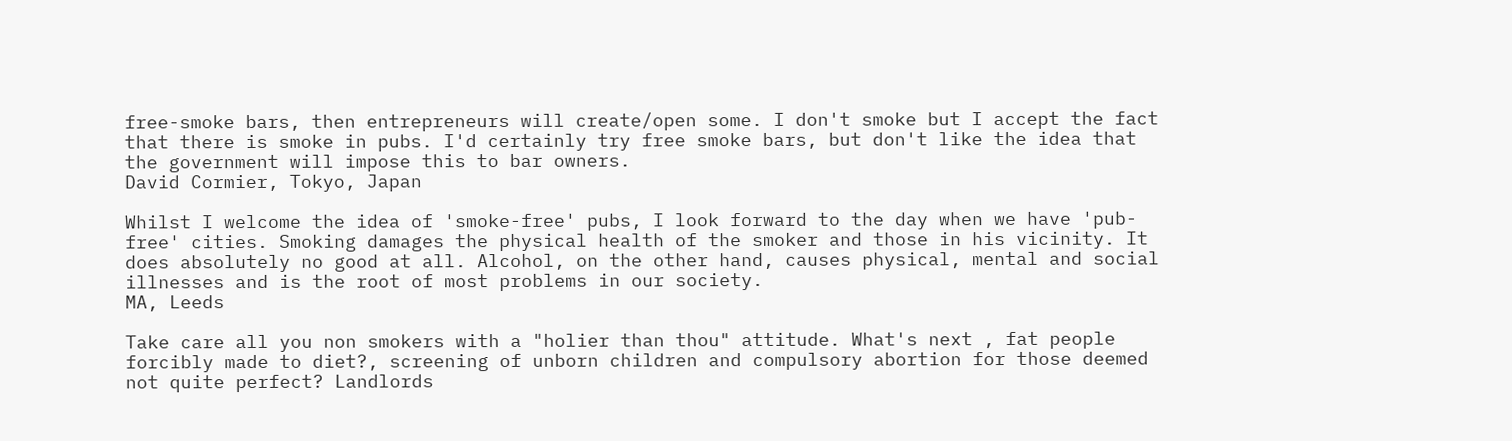free-smoke bars, then entrepreneurs will create/open some. I don't smoke but I accept the fact that there is smoke in pubs. I'd certainly try free smoke bars, but don't like the idea that the government will impose this to bar owners.
David Cormier, Tokyo, Japan

Whilst I welcome the idea of 'smoke-free' pubs, I look forward to the day when we have 'pub-free' cities. Smoking damages the physical health of the smoker and those in his vicinity. It does absolutely no good at all. Alcohol, on the other hand, causes physical, mental and social illnesses and is the root of most problems in our society.
MA, Leeds

Take care all you non smokers with a "holier than thou" attitude. What's next , fat people forcibly made to diet?, screening of unborn children and compulsory abortion for those deemed not quite perfect? Landlords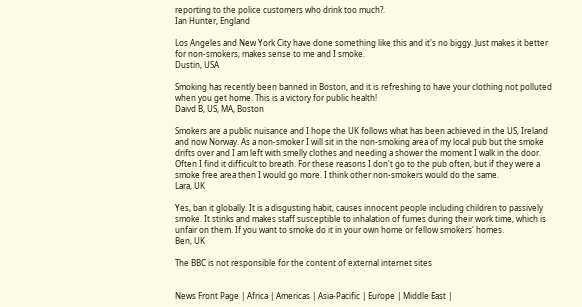reporting to the police customers who drink too much?.
Ian Hunter, England

Los Angeles and New York City have done something like this and it's no biggy. Just makes it better for non-smokers, makes sense to me and I smoke.
Dustin, USA

Smoking has recently been banned in Boston, and it is refreshing to have your clothing not polluted when you get home. This is a victory for public health!
Daivd B, US, MA, Boston

Smokers are a public nuisance and I hope the UK follows what has been achieved in the US, Ireland and now Norway. As a non-smoker I will sit in the non-smoking area of my local pub but the smoke drifts over and I am left with smelly clothes and needing a shower the moment I walk in the door. Often I find it difficult to breath. For these reasons I don't go to the pub often, but if they were a smoke free area then I would go more. I think other non-smokers would do the same.
Lara, UK

Yes, ban it globally. It is a disgusting habit, causes innocent people including children to passively smoke. It stinks and makes staff susceptible to inhalation of fumes during their work time, which is unfair on them. If you want to smoke do it in your own home or fellow smokers' homes.
Ben, UK

The BBC is not responsible for the content of external internet sites


News Front Page | Africa | Americas | Asia-Pacific | Europe | Middle East |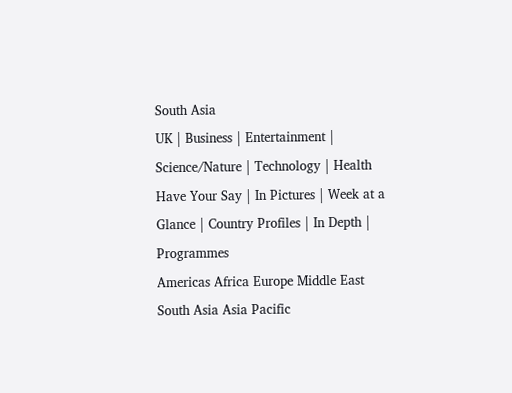South Asia
UK | Business | Entertainment | Science/Nature | Technology | Health
Have Your Say | In Pictures | Week at a Glance | Country Profiles | In Depth | Programmes
Americas Africa Europe Middle East South Asia Asia Pacific